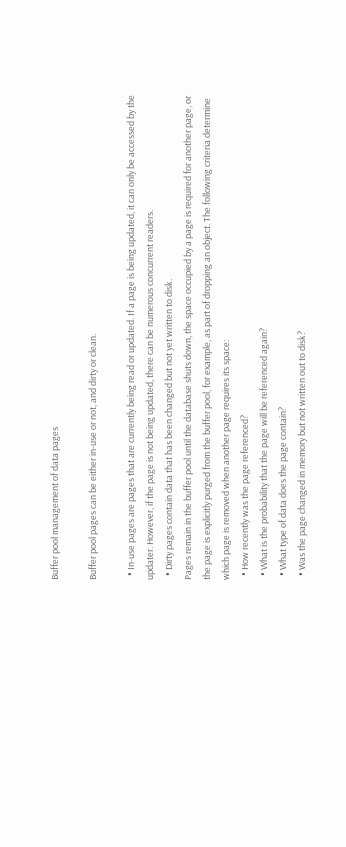Buffer pool management of data pages

Buffer pool pages can be either in-use or not, and dirty or clean.

  • In-use pages are pages that are currently being read or updated. If a page is being updated, it can only be accessed by the updater. However, if the page is not being updated, there can be numerous concurrent readers.
  • Dirty pages contain data that has been changed but not yet written to disk.
Pages remain in the buffer pool until the database shuts down, the space occupied by a page is required for another page, or the page is explicitly purged from the buffer pool, for example, as part of dropping an object. The following criteria determine which page is removed when another page requires its space:
  • How recently was the page referenced?
  • What is the probability that the page will be referenced again?
  • What type of data does the page contain?
  • Was the page changed in memory but not written out to disk?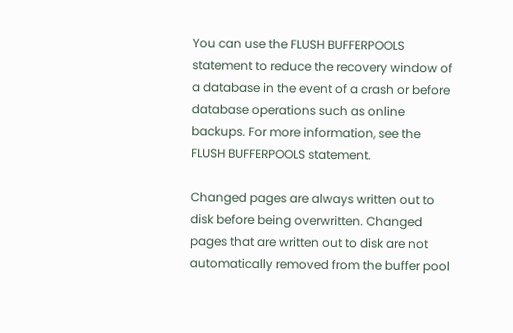You can use the FLUSH BUFFERPOOLS statement to reduce the recovery window of a database in the event of a crash or before database operations such as online backups. For more information, see the FLUSH BUFFERPOOLS statement.

Changed pages are always written out to disk before being overwritten. Changed pages that are written out to disk are not automatically removed from the buffer pool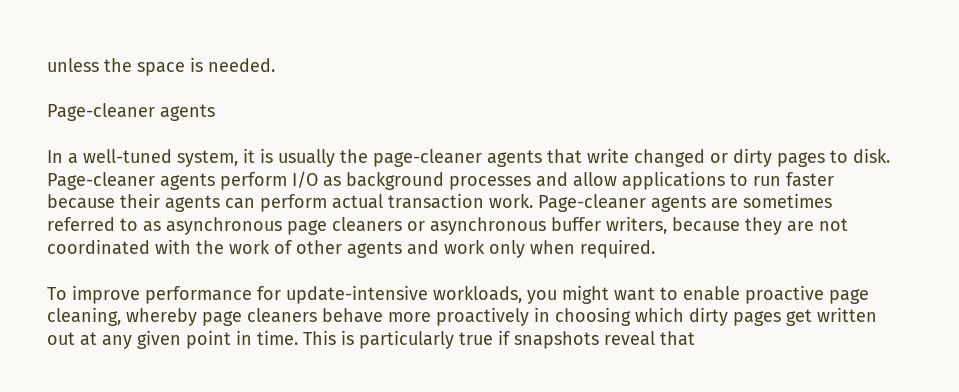unless the space is needed.

Page-cleaner agents

In a well-tuned system, it is usually the page-cleaner agents that write changed or dirty pages to disk. Page-cleaner agents perform I/O as background processes and allow applications to run faster because their agents can perform actual transaction work. Page-cleaner agents are sometimes referred to as asynchronous page cleaners or asynchronous buffer writers, because they are not coordinated with the work of other agents and work only when required.

To improve performance for update-intensive workloads, you might want to enable proactive page cleaning, whereby page cleaners behave more proactively in choosing which dirty pages get written out at any given point in time. This is particularly true if snapshots reveal that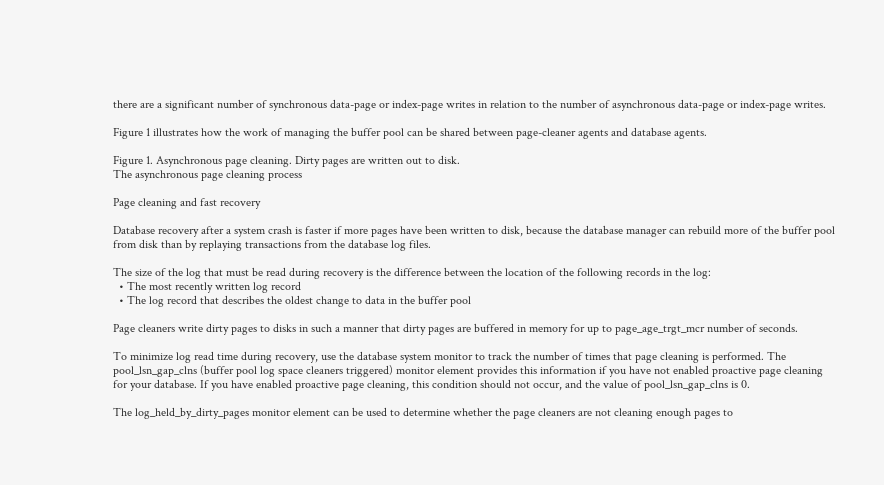there are a significant number of synchronous data-page or index-page writes in relation to the number of asynchronous data-page or index-page writes.

Figure 1 illustrates how the work of managing the buffer pool can be shared between page-cleaner agents and database agents.

Figure 1. Asynchronous page cleaning. Dirty pages are written out to disk.
The asynchronous page cleaning process

Page cleaning and fast recovery

Database recovery after a system crash is faster if more pages have been written to disk, because the database manager can rebuild more of the buffer pool from disk than by replaying transactions from the database log files.

The size of the log that must be read during recovery is the difference between the location of the following records in the log:
  • The most recently written log record
  • The log record that describes the oldest change to data in the buffer pool

Page cleaners write dirty pages to disks in such a manner that dirty pages are buffered in memory for up to page_age_trgt_mcr number of seconds.

To minimize log read time during recovery, use the database system monitor to track the number of times that page cleaning is performed. The pool_lsn_gap_clns (buffer pool log space cleaners triggered) monitor element provides this information if you have not enabled proactive page cleaning for your database. If you have enabled proactive page cleaning, this condition should not occur, and the value of pool_lsn_gap_clns is 0.

The log_held_by_dirty_pages monitor element can be used to determine whether the page cleaners are not cleaning enough pages to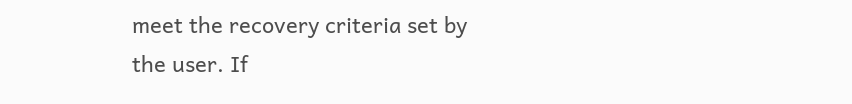meet the recovery criteria set by the user. If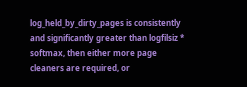log_held_by_dirty_pages is consistently and significantly greater than logfilsiz * softmax, then either more page cleaners are required, or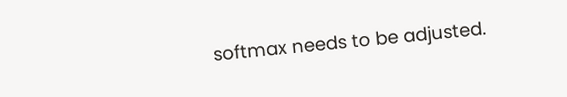softmax needs to be adjusted.